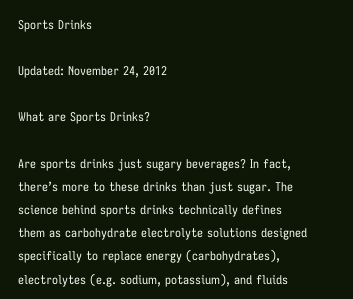Sports Drinks

Updated: November 24, 2012

What are Sports Drinks?

Are sports drinks just sugary beverages? In fact, there’s more to these drinks than just sugar. The science behind sports drinks technically defines them as carbohydrate electrolyte solutions designed specifically to replace energy (carbohydrates), electrolytes (e.g. sodium, potassium), and fluids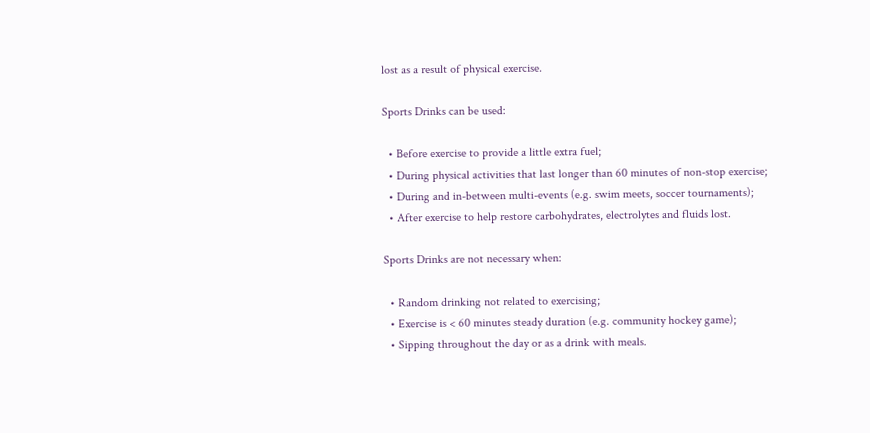lost as a result of physical exercise.

Sports Drinks can be used:

  • Before exercise to provide a little extra fuel;
  • During physical activities that last longer than 60 minutes of non-stop exercise;
  • During and in-between multi-events (e.g. swim meets, soccer tournaments);
  • After exercise to help restore carbohydrates, electrolytes and fluids lost.

Sports Drinks are not necessary when:

  • Random drinking not related to exercising;
  • Exercise is < 60 minutes steady duration (e.g. community hockey game);
  • Sipping throughout the day or as a drink with meals.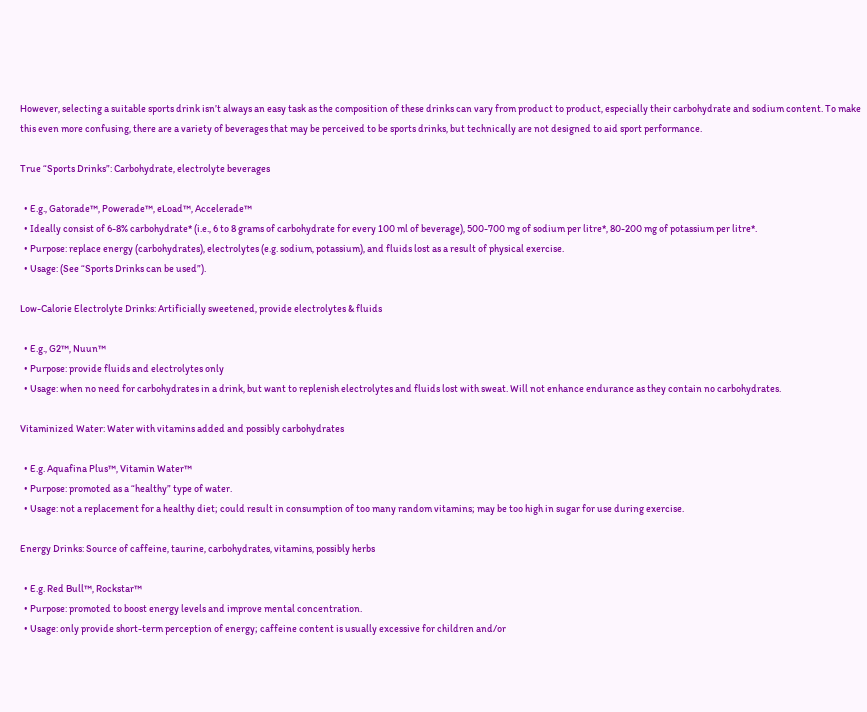However, selecting a suitable sports drink isn’t always an easy task as the composition of these drinks can vary from product to product, especially their carbohydrate and sodium content. To make this even more confusing, there are a variety of beverages that may be perceived to be sports drinks, but technically are not designed to aid sport performance.

True “Sports Drinks”: Carbohydrate, electrolyte beverages

  • E.g., Gatorade™, Powerade™, eLoad™, Accelerade™
  • Ideally consist of 6-8% carbohydrate* (i.e., 6 to 8 grams of carbohydrate for every 100 ml of beverage), 500-700 mg of sodium per litre*, 80-200 mg of potassium per litre*.
  • Purpose: replace energy (carbohydrates), electrolytes (e.g. sodium, potassium), and fluids lost as a result of physical exercise.
  • Usage: (See “Sports Drinks can be used”).

Low-Calorie Electrolyte Drinks: Artificially sweetened, provide electrolytes & fluids

  • E.g., G2™, Nuun™
  • Purpose: provide fluids and electrolytes only
  • Usage: when no need for carbohydrates in a drink, but want to replenish electrolytes and fluids lost with sweat. Will not enhance endurance as they contain no carbohydrates.

Vitaminized Water: Water with vitamins added and possibly carbohydrates

  • E.g. Aquafina Plus™, Vitamin Water™
  • Purpose: promoted as a “healthy” type of water.
  • Usage: not a replacement for a healthy diet; could result in consumption of too many random vitamins; may be too high in sugar for use during exercise.

Energy Drinks: Source of caffeine, taurine, carbohydrates, vitamins, possibly herbs

  • E.g. Red Bull™, Rockstar™
  • Purpose: promoted to boost energy levels and improve mental concentration.
  • Usage: only provide short-term perception of energy; caffeine content is usually excessive for children and/or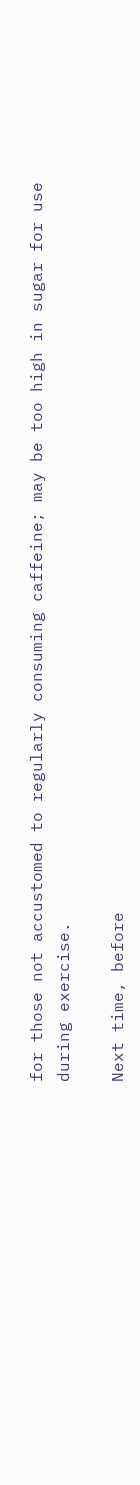for those not accustomed to regularly consuming caffeine; may be too high in sugar for use during exercise.

Next time, before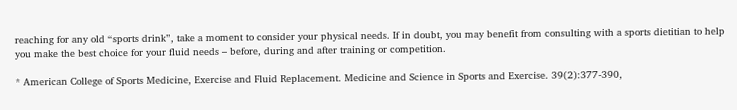reaching for any old “sports drink”, take a moment to consider your physical needs. If in doubt, you may benefit from consulting with a sports dietitian to help you make the best choice for your fluid needs – before, during and after training or competition.

* American College of Sports Medicine, Exercise and Fluid Replacement. Medicine and Science in Sports and Exercise. 39(2):377-390,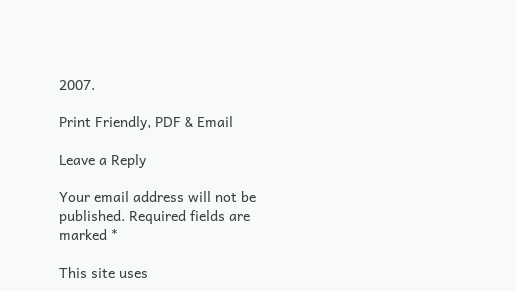2007.

Print Friendly, PDF & Email

Leave a Reply

Your email address will not be published. Required fields are marked *

This site uses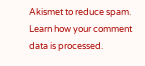Akismet to reduce spam. Learn how your comment data is processed.